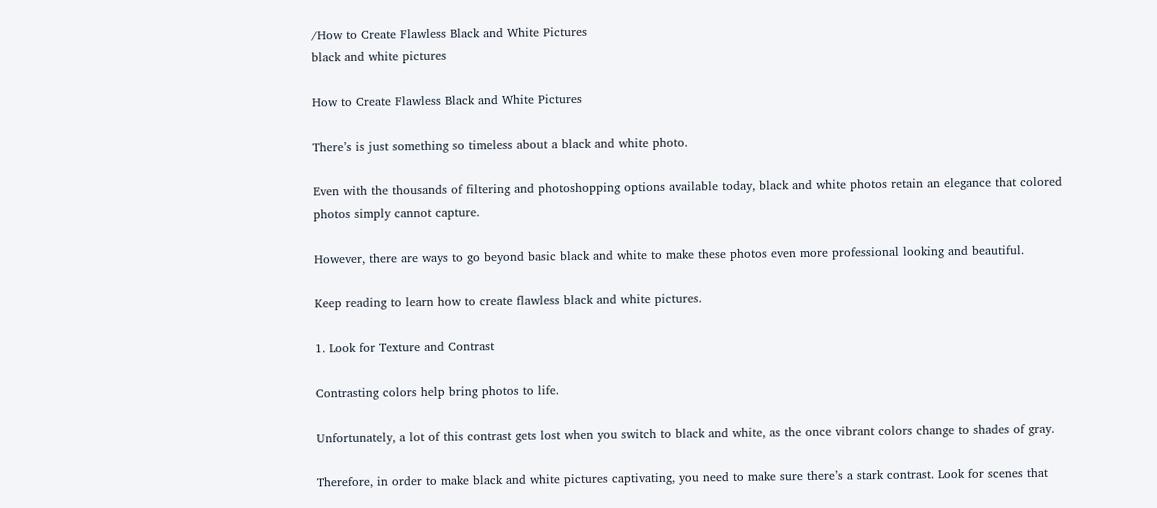/How to Create Flawless Black and White Pictures
black and white pictures

How to Create Flawless Black and White Pictures

There’s is just something so timeless about a black and white photo.

Even with the thousands of filtering and photoshopping options available today, black and white photos retain an elegance that colored photos simply cannot capture.

However, there are ways to go beyond basic black and white to make these photos even more professional looking and beautiful.

Keep reading to learn how to create flawless black and white pictures.

1. Look for Texture and Contrast

Contrasting colors help bring photos to life.

Unfortunately, a lot of this contrast gets lost when you switch to black and white, as the once vibrant colors change to shades of gray.

Therefore, in order to make black and white pictures captivating, you need to make sure there’s a stark contrast. Look for scenes that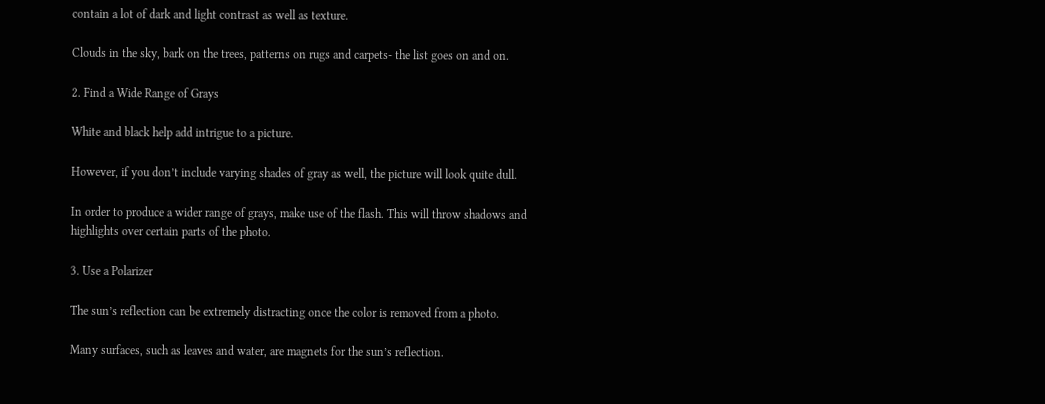contain a lot of dark and light contrast as well as texture.

Clouds in the sky, bark on the trees, patterns on rugs and carpets- the list goes on and on.

2. Find a Wide Range of Grays

White and black help add intrigue to a picture.

However, if you don’t include varying shades of gray as well, the picture will look quite dull.

In order to produce a wider range of grays, make use of the flash. This will throw shadows and highlights over certain parts of the photo.

3. Use a Polarizer

The sun’s reflection can be extremely distracting once the color is removed from a photo.

Many surfaces, such as leaves and water, are magnets for the sun’s reflection.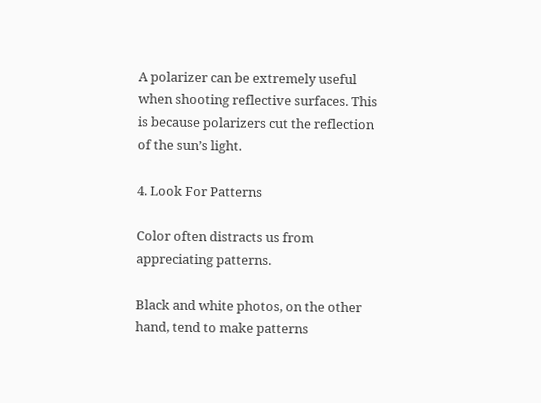A polarizer can be extremely useful when shooting reflective surfaces. This is because polarizers cut the reflection of the sun’s light.

4. Look For Patterns

Color often distracts us from appreciating patterns.

Black and white photos, on the other hand, tend to make patterns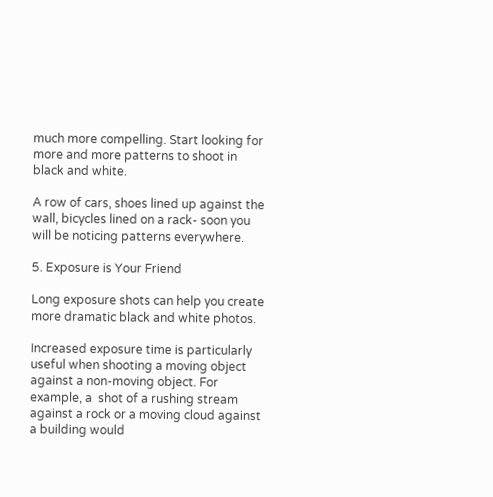much more compelling. Start looking for more and more patterns to shoot in black and white.

A row of cars, shoes lined up against the wall, bicycles lined on a rack- soon you will be noticing patterns everywhere.

5. Exposure is Your Friend

Long exposure shots can help you create more dramatic black and white photos.

Increased exposure time is particularly useful when shooting a moving object against a non-moving object. For example, a  shot of a rushing stream against a rock or a moving cloud against a building would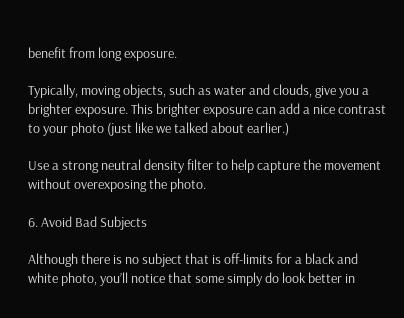benefit from long exposure.

Typically, moving objects, such as water and clouds, give you a brighter exposure. This brighter exposure can add a nice contrast to your photo (just like we talked about earlier.)

Use a strong neutral density filter to help capture the movement without overexposing the photo.

6. Avoid Bad Subjects

Although there is no subject that is off-limits for a black and white photo, you’ll notice that some simply do look better in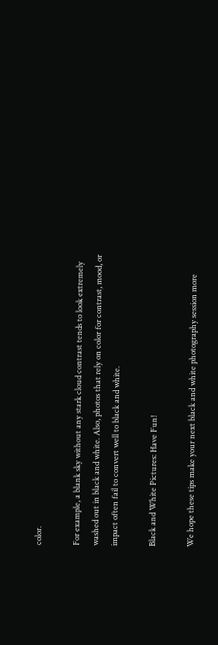color.

For example, a blank sky without any stark cloud contrast tends to look extremely washed out in black and white. Also, photos that rely on color for contrast, mood, or impact often fail to convert well to black and white.

Black and White Pictures: Have Fun!

We hope these tips make your next black and white photography session more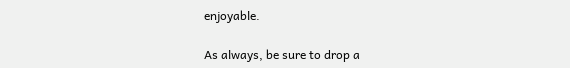enjoyable.

As always, be sure to drop a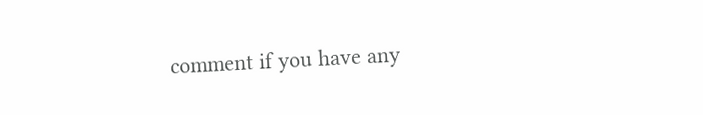comment if you have any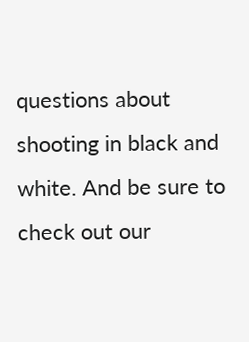questions about shooting in black and white. And be sure to check out our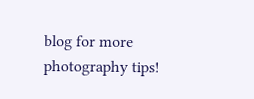blog for more photography tips!